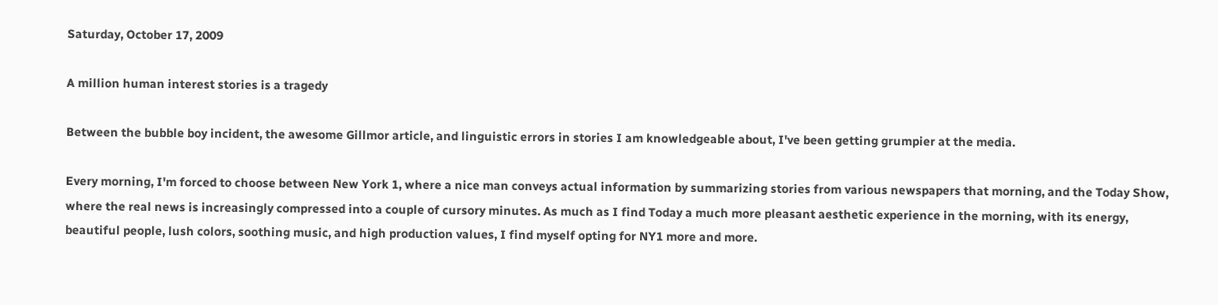Saturday, October 17, 2009

A million human interest stories is a tragedy

Between the bubble boy incident, the awesome Gillmor article, and linguistic errors in stories I am knowledgeable about, I've been getting grumpier at the media.

Every morning, I'm forced to choose between New York 1, where a nice man conveys actual information by summarizing stories from various newspapers that morning, and the Today Show, where the real news is increasingly compressed into a couple of cursory minutes. As much as I find Today a much more pleasant aesthetic experience in the morning, with its energy, beautiful people, lush colors, soothing music, and high production values, I find myself opting for NY1 more and more.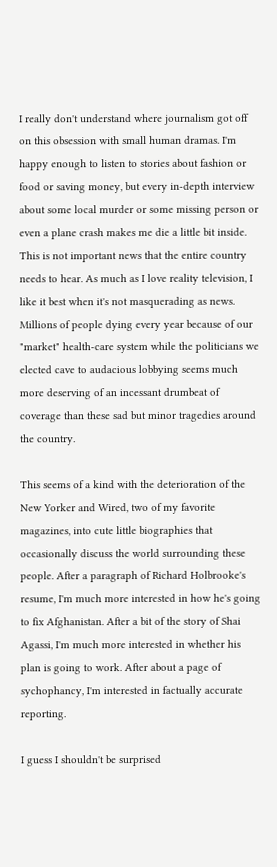I really don't understand where journalism got off on this obsession with small human dramas. I'm happy enough to listen to stories about fashion or food or saving money, but every in-depth interview about some local murder or some missing person or even a plane crash makes me die a little bit inside. This is not important news that the entire country needs to hear. As much as I love reality television, I like it best when it's not masquerading as news. Millions of people dying every year because of our "market" health-care system while the politicians we elected cave to audacious lobbying seems much more deserving of an incessant drumbeat of coverage than these sad but minor tragedies around the country.

This seems of a kind with the deterioration of the New Yorker and Wired, two of my favorite magazines, into cute little biographies that occasionally discuss the world surrounding these people. After a paragraph of Richard Holbrooke's resume, I'm much more interested in how he's going to fix Afghanistan. After a bit of the story of Shai Agassi, I'm much more interested in whether his plan is going to work. After about a page of sychophancy, I'm interested in factually accurate reporting.

I guess I shouldn't be surprised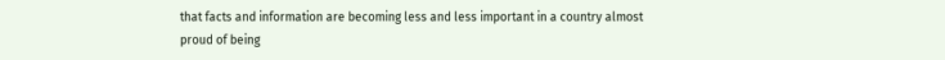that facts and information are becoming less and less important in a country almost proud of being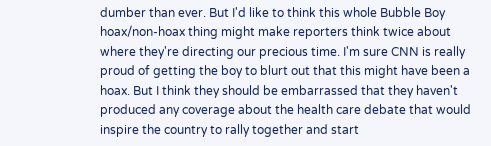dumber than ever. But I'd like to think this whole Bubble Boy hoax/non-hoax thing might make reporters think twice about where they're directing our precious time. I'm sure CNN is really proud of getting the boy to blurt out that this might have been a hoax. But I think they should be embarrassed that they haven't produced any coverage about the health care debate that would inspire the country to rally together and start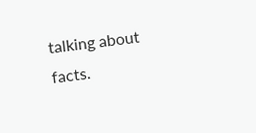talking about facts.